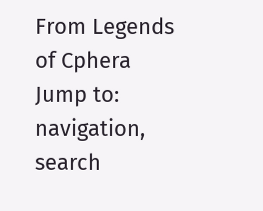From Legends of Cphera
Jump to: navigation, search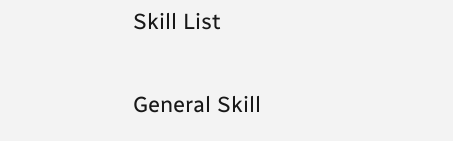Skill List

General Skill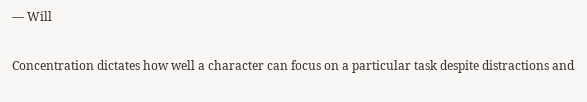— Will

Concentration dictates how well a character can focus on a particular task despite distractions and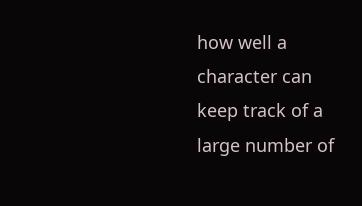how well a character can keep track of a large number of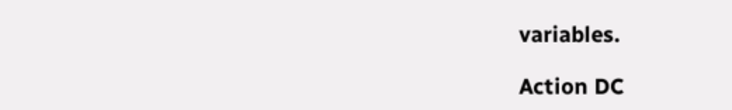variables.

Action DC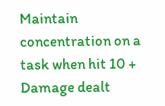Maintain concentration on a task when hit 10 + Damage dealt